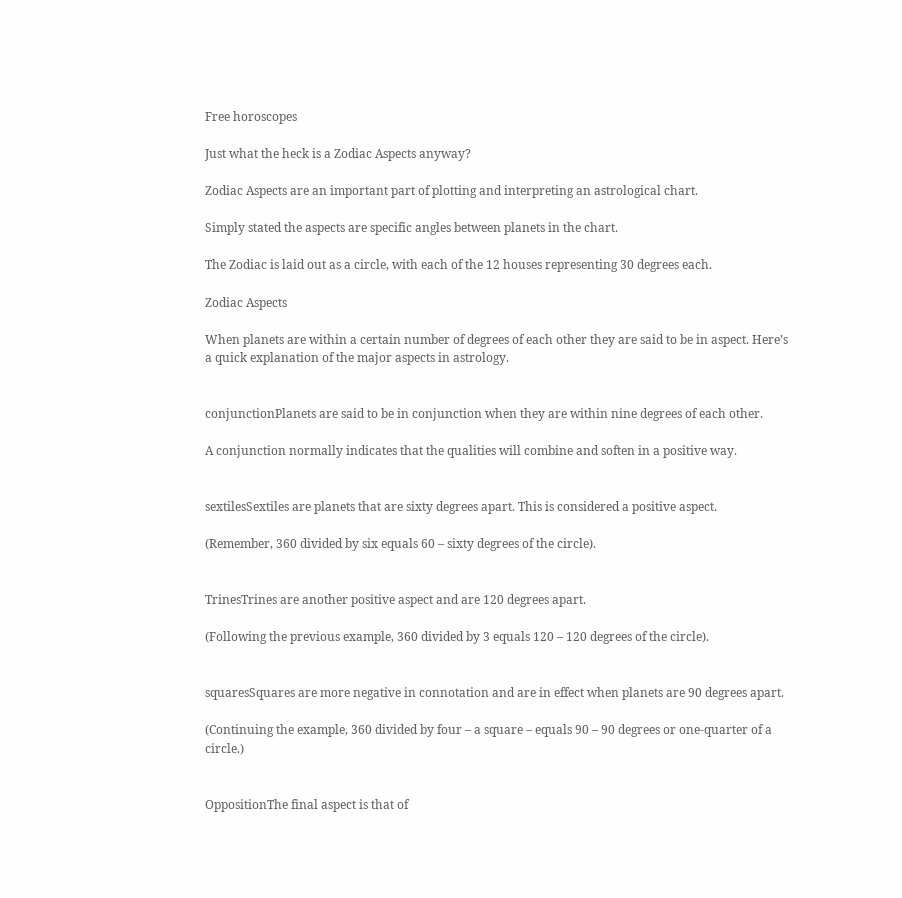Free horoscopes

Just what the heck is a Zodiac Aspects anyway?

Zodiac Aspects are an important part of plotting and interpreting an astrological chart.

Simply stated the aspects are specific angles between planets in the chart.

The Zodiac is laid out as a circle, with each of the 12 houses representing 30 degrees each.

Zodiac Aspects

When planets are within a certain number of degrees of each other they are said to be in aspect. Here’s a quick explanation of the major aspects in astrology.


conjunctionPlanets are said to be in conjunction when they are within nine degrees of each other.

A conjunction normally indicates that the qualities will combine and soften in a positive way.


sextilesSextiles are planets that are sixty degrees apart. This is considered a positive aspect.

(Remember, 360 divided by six equals 60 – sixty degrees of the circle).


TrinesTrines are another positive aspect and are 120 degrees apart.

(Following the previous example, 360 divided by 3 equals 120 – 120 degrees of the circle).


squaresSquares are more negative in connotation and are in effect when planets are 90 degrees apart.

(Continuing the example, 360 divided by four – a square – equals 90 – 90 degrees or one-quarter of a circle.)


OppositionThe final aspect is that of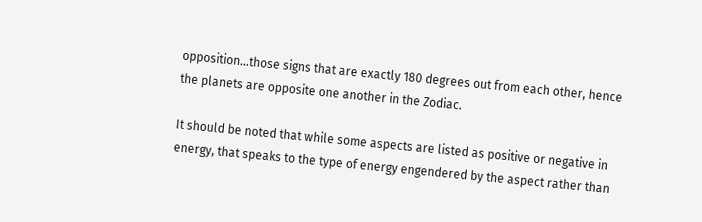opposition…those signs that are exactly 180 degrees out from each other, hence the planets are opposite one another in the Zodiac.

It should be noted that while some aspects are listed as positive or negative in energy, that speaks to the type of energy engendered by the aspect rather than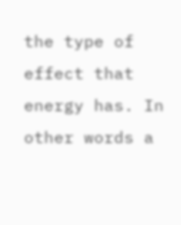the type of effect that energy has. In other words a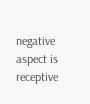negative aspect is receptive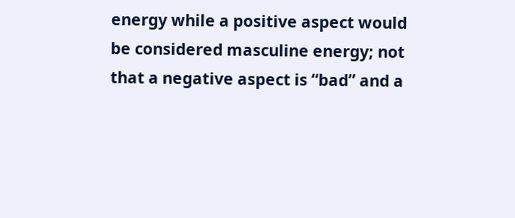energy while a positive aspect would be considered masculine energy; not that a negative aspect is “bad” and a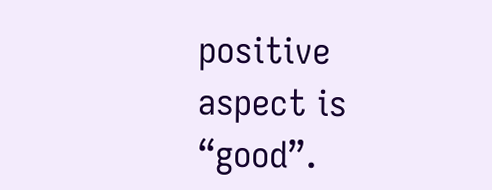positive aspect is “good”.